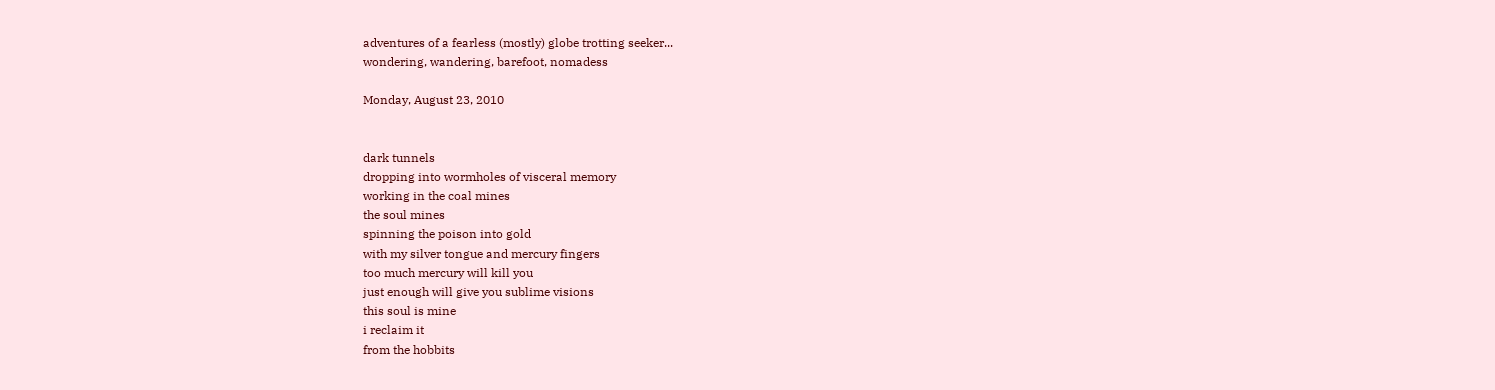adventures of a fearless (mostly) globe trotting seeker...
wondering, wandering, barefoot, nomadess

Monday, August 23, 2010


dark tunnels
dropping into wormholes of visceral memory
working in the coal mines
the soul mines
spinning the poison into gold
with my silver tongue and mercury fingers
too much mercury will kill you
just enough will give you sublime visions
this soul is mine
i reclaim it
from the hobbits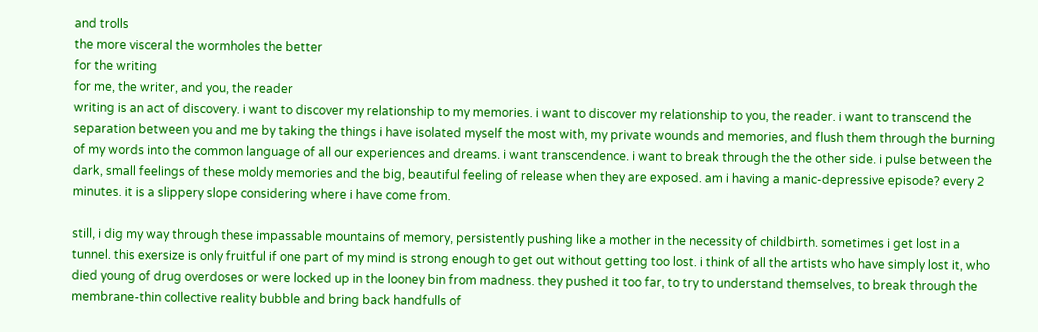and trolls
the more visceral the wormholes the better
for the writing
for me, the writer, and you, the reader
writing is an act of discovery. i want to discover my relationship to my memories. i want to discover my relationship to you, the reader. i want to transcend the separation between you and me by taking the things i have isolated myself the most with, my private wounds and memories, and flush them through the burning of my words into the common language of all our experiences and dreams. i want transcendence. i want to break through the the other side. i pulse between the dark, small feelings of these moldy memories and the big, beautiful feeling of release when they are exposed. am i having a manic-depressive episode? every 2 minutes. it is a slippery slope considering where i have come from.

still, i dig my way through these impassable mountains of memory, persistently pushing like a mother in the necessity of childbirth. sometimes i get lost in a tunnel. this exersize is only fruitful if one part of my mind is strong enough to get out without getting too lost. i think of all the artists who have simply lost it, who died young of drug overdoses or were locked up in the looney bin from madness. they pushed it too far, to try to understand themselves, to break through the membrane-thin collective reality bubble and bring back handfulls of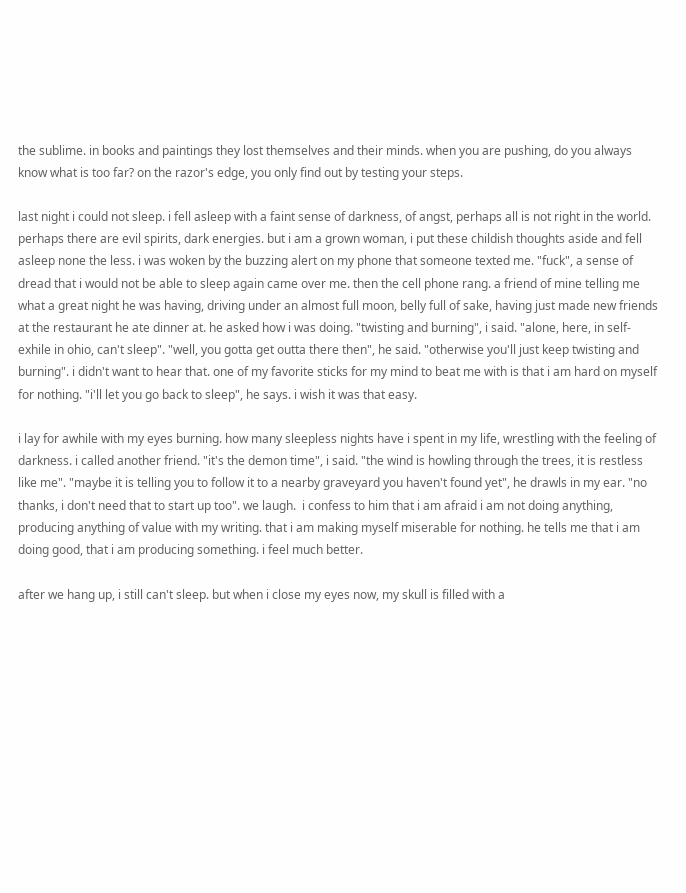the sublime. in books and paintings they lost themselves and their minds. when you are pushing, do you always know what is too far? on the razor's edge, you only find out by testing your steps.

last night i could not sleep. i fell asleep with a faint sense of darkness, of angst, perhaps all is not right in the world. perhaps there are evil spirits, dark energies. but i am a grown woman, i put these childish thoughts aside and fell asleep none the less. i was woken by the buzzing alert on my phone that someone texted me. "fuck", a sense of dread that i would not be able to sleep again came over me. then the cell phone rang. a friend of mine telling me what a great night he was having, driving under an almost full moon, belly full of sake, having just made new friends at the restaurant he ate dinner at. he asked how i was doing. "twisting and burning", i said. "alone, here, in self-exhile in ohio, can't sleep". "well, you gotta get outta there then", he said. "otherwise you'll just keep twisting and burning". i didn't want to hear that. one of my favorite sticks for my mind to beat me with is that i am hard on myself for nothing. "i'll let you go back to sleep", he says. i wish it was that easy.

i lay for awhile with my eyes burning. how many sleepless nights have i spent in my life, wrestling with the feeling of darkness. i called another friend. "it's the demon time", i said. "the wind is howling through the trees, it is restless like me". "maybe it is telling you to follow it to a nearby graveyard you haven't found yet", he drawls in my ear. "no thanks, i don't need that to start up too". we laugh.  i confess to him that i am afraid i am not doing anything, producing anything of value with my writing. that i am making myself miserable for nothing. he tells me that i am doing good, that i am producing something. i feel much better.

after we hang up, i still can't sleep. but when i close my eyes now, my skull is filled with a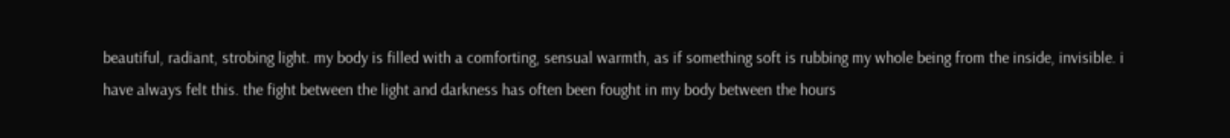beautiful, radiant, strobing light. my body is filled with a comforting, sensual warmth, as if something soft is rubbing my whole being from the inside, invisible. i have always felt this. the fight between the light and darkness has often been fought in my body between the hours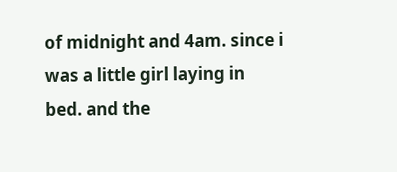of midnight and 4am. since i was a little girl laying in bed. and the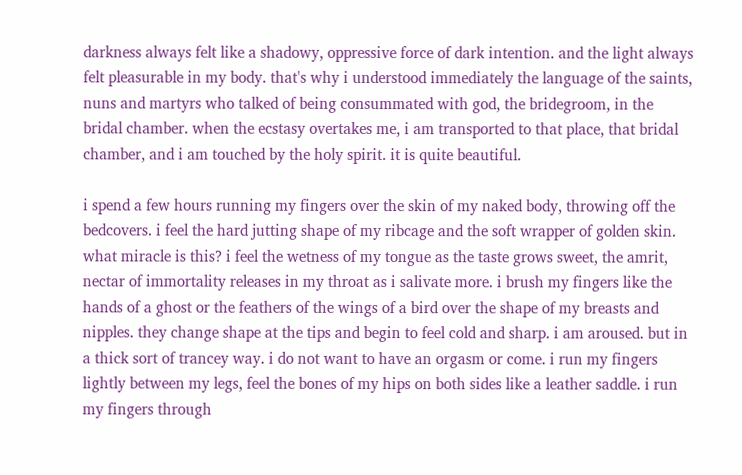darkness always felt like a shadowy, oppressive force of dark intention. and the light always felt pleasurable in my body. that's why i understood immediately the language of the saints, nuns and martyrs who talked of being consummated with god, the bridegroom, in the bridal chamber. when the ecstasy overtakes me, i am transported to that place, that bridal chamber, and i am touched by the holy spirit. it is quite beautiful.

i spend a few hours running my fingers over the skin of my naked body, throwing off the bedcovers. i feel the hard jutting shape of my ribcage and the soft wrapper of golden skin. what miracle is this? i feel the wetness of my tongue as the taste grows sweet, the amrit, nectar of immortality releases in my throat as i salivate more. i brush my fingers like the hands of a ghost or the feathers of the wings of a bird over the shape of my breasts and nipples. they change shape at the tips and begin to feel cold and sharp. i am aroused. but in a thick sort of trancey way. i do not want to have an orgasm or come. i run my fingers lightly between my legs, feel the bones of my hips on both sides like a leather saddle. i run my fingers through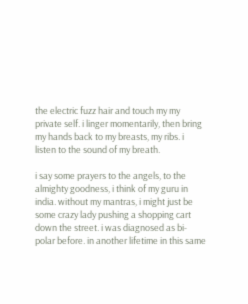the electric fuzz hair and touch my my private self. i linger momentarily, then bring my hands back to my breasts, my ribs. i listen to the sound of my breath.

i say some prayers to the angels, to the almighty goodness, i think of my guru in india. without my mantras, i might just be some crazy lady pushing a shopping cart down the street. i was diagnosed as bi-polar before. in another lifetime in this same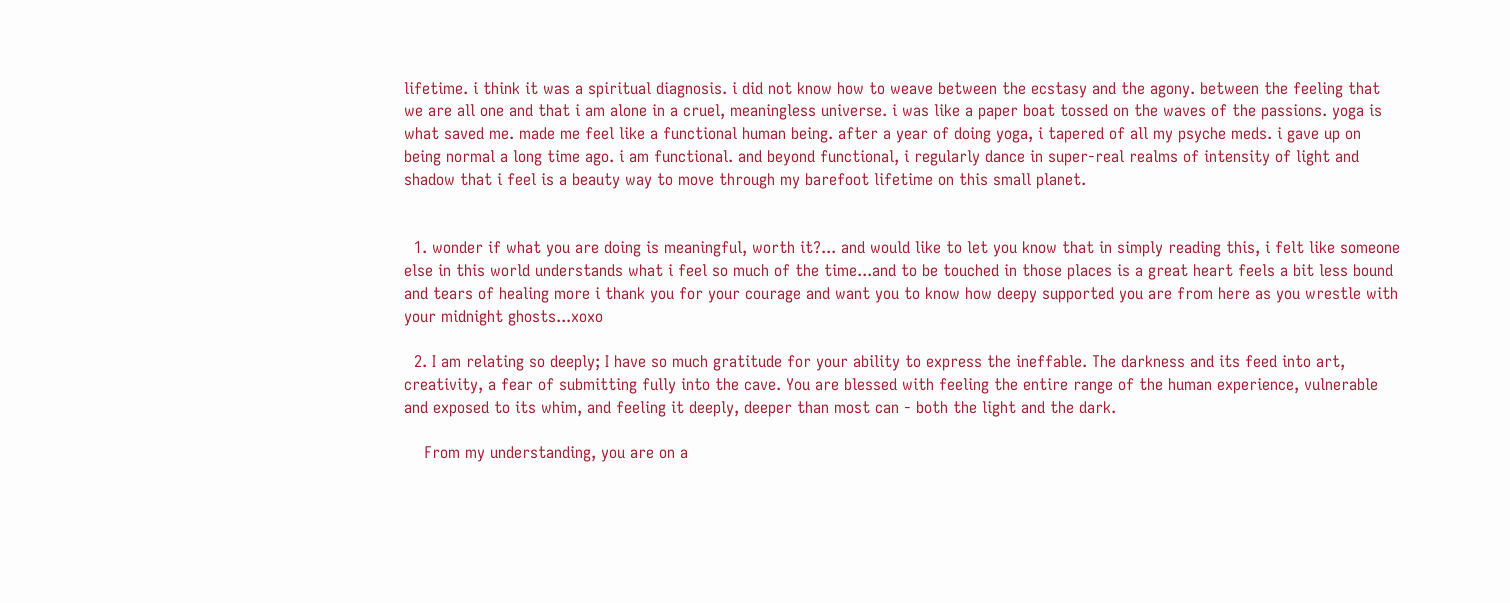lifetime. i think it was a spiritual diagnosis. i did not know how to weave between the ecstasy and the agony. between the feeling that we are all one and that i am alone in a cruel, meaningless universe. i was like a paper boat tossed on the waves of the passions. yoga is what saved me. made me feel like a functional human being. after a year of doing yoga, i tapered of all my psyche meds. i gave up on being normal a long time ago. i am functional. and beyond functional, i regularly dance in super-real realms of intensity of light and shadow that i feel is a beauty way to move through my barefoot lifetime on this small planet.


  1. wonder if what you are doing is meaningful, worth it?... and would like to let you know that in simply reading this, i felt like someone else in this world understands what i feel so much of the time...and to be touched in those places is a great heart feels a bit less bound and tears of healing more i thank you for your courage and want you to know how deepy supported you are from here as you wrestle with your midnight ghosts...xoxo

  2. I am relating so deeply; I have so much gratitude for your ability to express the ineffable. The darkness and its feed into art, creativity, a fear of submitting fully into the cave. You are blessed with feeling the entire range of the human experience, vulnerable and exposed to its whim, and feeling it deeply, deeper than most can - both the light and the dark.

    From my understanding, you are on a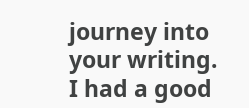journey into your writing. I had a good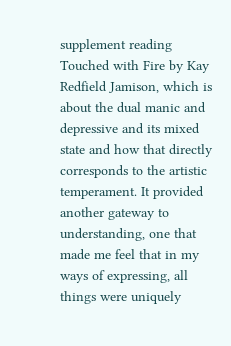supplement reading Touched with Fire by Kay Redfield Jamison, which is about the dual manic and depressive and its mixed state and how that directly corresponds to the artistic temperament. It provided another gateway to understanding, one that made me feel that in my ways of expressing, all things were uniquely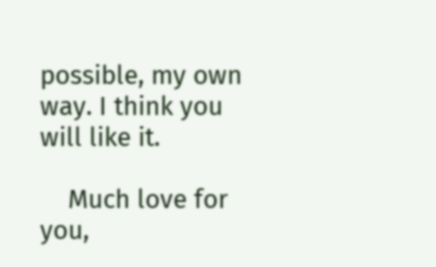possible, my own way. I think you will like it.

    Much love for you,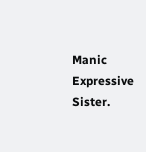Manic Expressive Sister.